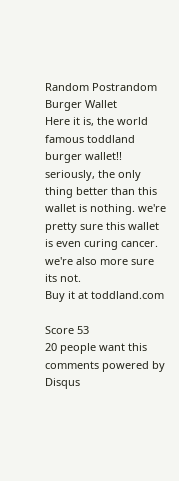Random Postrandom
Burger Wallet
Here it is, the world famous toddland burger wallet!! seriously, the only thing better than this wallet is nothing. we're pretty sure this wallet is even curing cancer. we're also more sure its not.
Buy it at toddland.com

Score 53
20 people want this
comments powered by Disqus